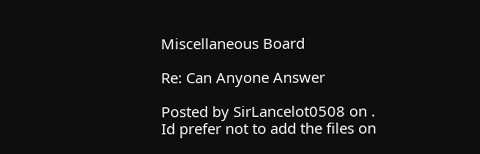Miscellaneous Board

Re: Can Anyone Answer

Posted by SirLancelot0508 on .
Id prefer not to add the files on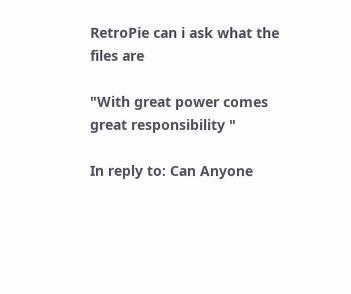RetroPie can i ask what the files are

"With great power comes great responsibility "

In reply to: Can Anyone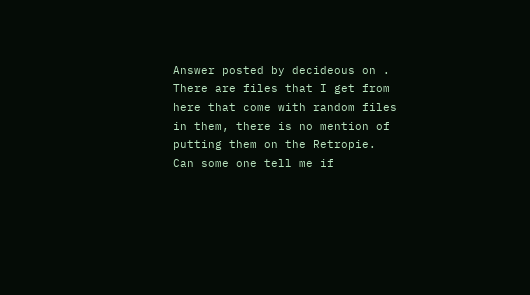Answer posted by decideous on .
There are files that I get from here that come with random files in them, there is no mention of putting them on the Retropie. Can some one tell me if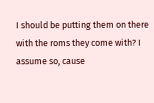I should be putting them on there with the roms they come with? I assume so, cause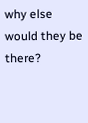why else would they be there?